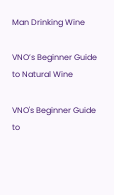Man Drinking Wine

VNO’s Beginner Guide to Natural Wine

VNO's Beginner Guide to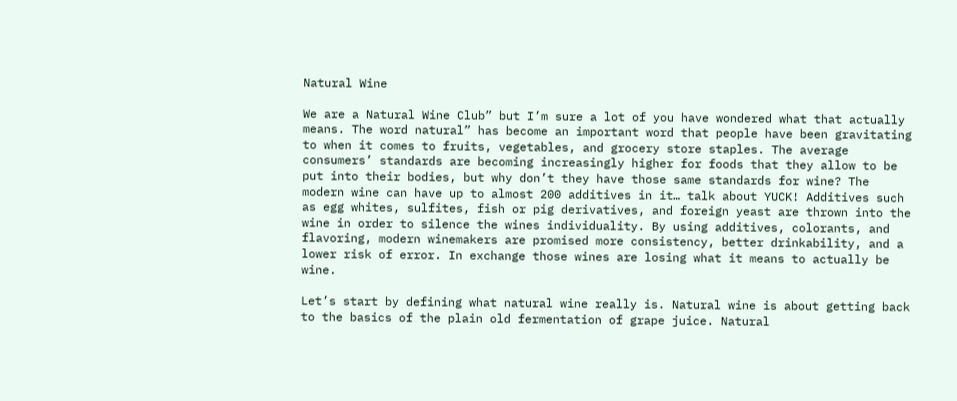Natural Wine

We are a Natural Wine Club” but I’m sure a lot of you have wondered what that actually means. The word natural” has become an important word that people have been gravitating to when it comes to fruits, vegetables, and grocery store staples. The average consumers’ standards are becoming increasingly higher for foods that they allow to be put into their bodies, but why don’t they have those same standards for wine? The modern wine can have up to almost 200 additives in it… talk about YUCK! Additives such as egg whites, sulfites, fish or pig derivatives, and foreign yeast are thrown into the wine in order to silence the wines individuality. By using additives, colorants, and flavoring, modern winemakers are promised more consistency, better drinkability, and a lower risk of error. In exchange those wines are losing what it means to actually be wine.

Let’s start by defining what natural wine really is. Natural wine is about getting back to the basics of the plain old fermentation of grape juice. Natural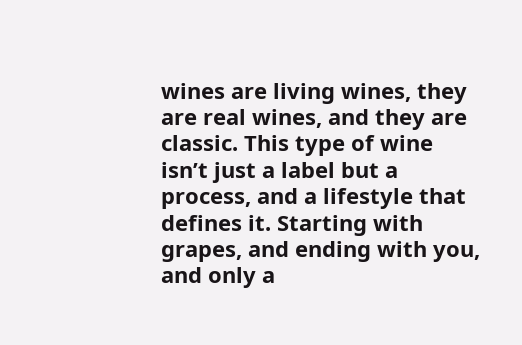wines are living wines, they are real wines, and they are classic. This type of wine isn’t just a label but a process, and a lifestyle that defines it. Starting with grapes, and ending with you, and only a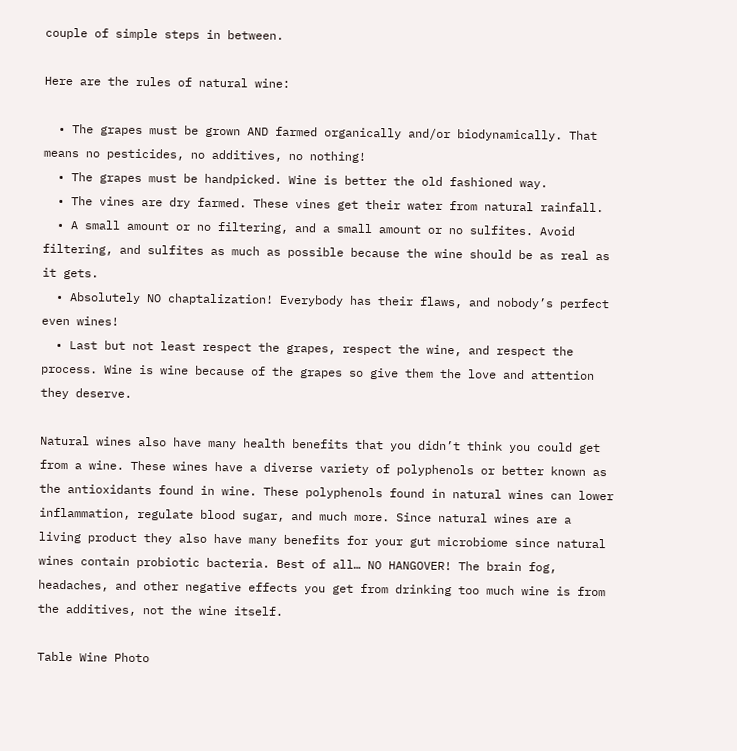couple of simple steps in between.

Here are the rules of natural wine:

  • The grapes must be grown AND farmed organically and/or biodynamically. That means no pesticides, no additives, no nothing!
  • The grapes must be handpicked. Wine is better the old fashioned way.
  • The vines are dry farmed. These vines get their water from natural rainfall.
  • A small amount or no filtering, and a small amount or no sulfites. Avoid filtering, and sulfites as much as possible because the wine should be as real as it gets.
  • Absolutely NO chaptalization! Everybody has their flaws, and nobody’s perfect even wines!
  • Last but not least respect the grapes, respect the wine, and respect the process. Wine is wine because of the grapes so give them the love and attention they deserve.

Natural wines also have many health benefits that you didn’t think you could get from a wine. These wines have a diverse variety of polyphenols or better known as the antioxidants found in wine. These polyphenols found in natural wines can lower inflammation, regulate blood sugar, and much more. Since natural wines are a living product they also have many benefits for your gut microbiome since natural wines contain probiotic bacteria. Best of all… NO HANGOVER! The brain fog, headaches, and other negative effects you get from drinking too much wine is from the additives, not the wine itself.

Table Wine Photo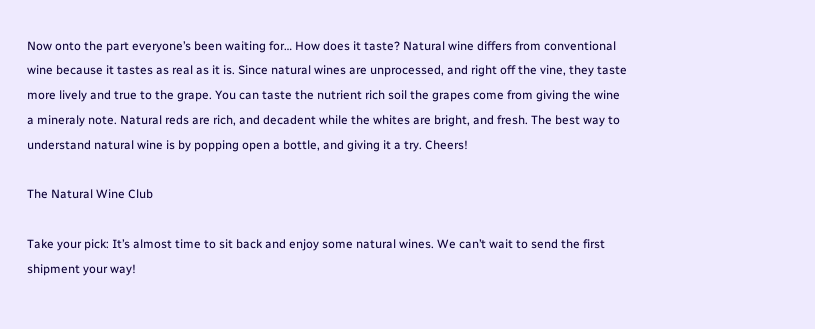Now onto the part everyone’s been waiting for… How does it taste? Natural wine differs from conventional wine because it tastes as real as it is. Since natural wines are unprocessed, and right off the vine, they taste more lively and true to the grape. You can taste the nutrient rich soil the grapes come from giving the wine a mineraly note. Natural reds are rich, and decadent while the whites are bright, and fresh. The best way to understand natural wine is by popping open a bottle, and giving it a try. Cheers!

The Natural Wine Club

Take your pick: It’s almost time to sit back and enjoy some natural wines. We can’t wait to send the first shipment your way!